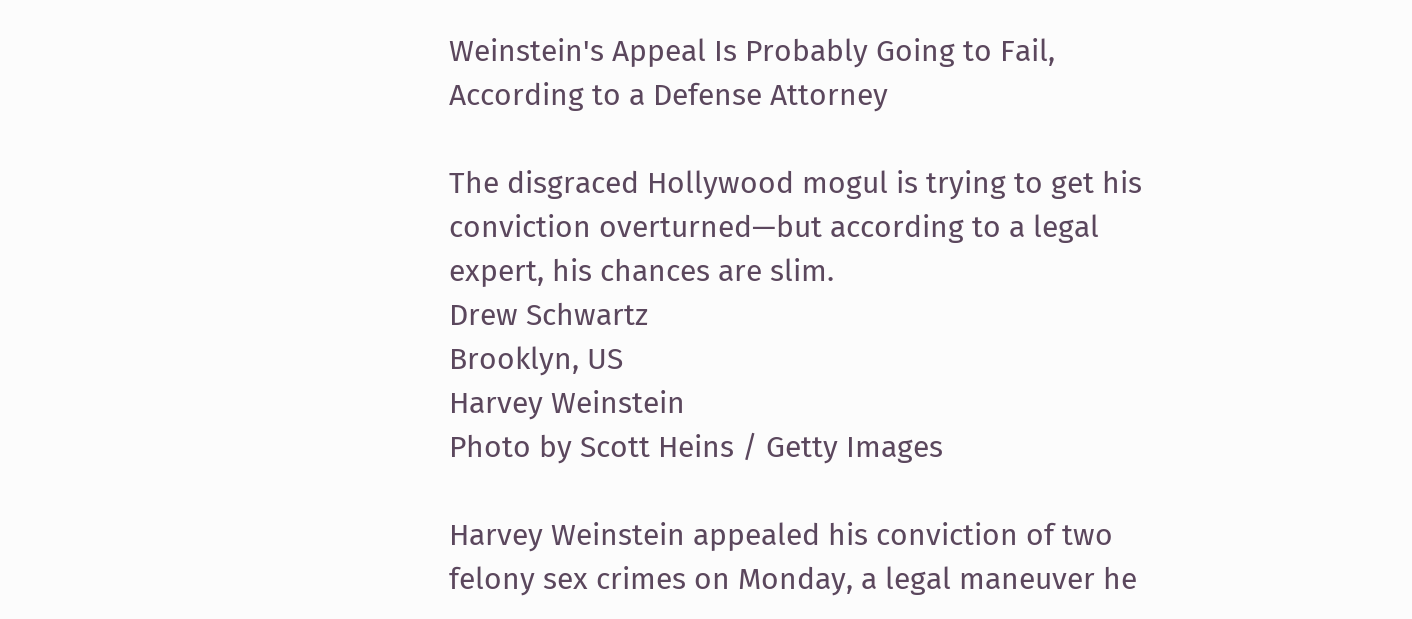Weinstein's Appeal Is Probably Going to Fail, According to a Defense Attorney

The disgraced Hollywood mogul is trying to get his conviction overturned—but according to a legal expert, his chances are slim.
Drew Schwartz
Brooklyn, US
Harvey Weinstein
Photo by Scott Heins / Getty Images

Harvey Weinstein appealed his conviction of two felony sex crimes on Monday, a legal maneuver he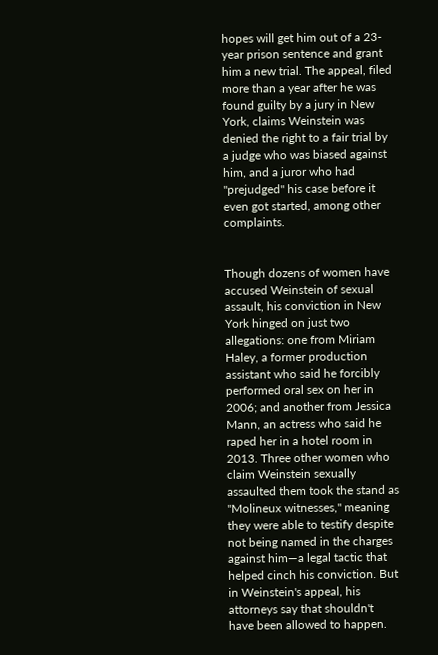hopes will get him out of a 23-year prison sentence and grant him a new trial. The appeal, filed more than a year after he was found guilty by a jury in New York, claims Weinstein was denied the right to a fair trial by a judge who was biased against him, and a juror who had "prejudged" his case before it even got started, among other complaints.


Though dozens of women have accused Weinstein of sexual assault, his conviction in New York hinged on just two allegations: one from Miriam Haley, a former production assistant who said he forcibly performed oral sex on her in 2006; and another from Jessica Mann, an actress who said he raped her in a hotel room in 2013. Three other women who claim Weinstein sexually assaulted them took the stand as "Molineux witnesses," meaning they were able to testify despite not being named in the charges against him—a legal tactic that helped cinch his conviction. But in Weinstein's appeal, his attorneys say that shouldn't have been allowed to happen.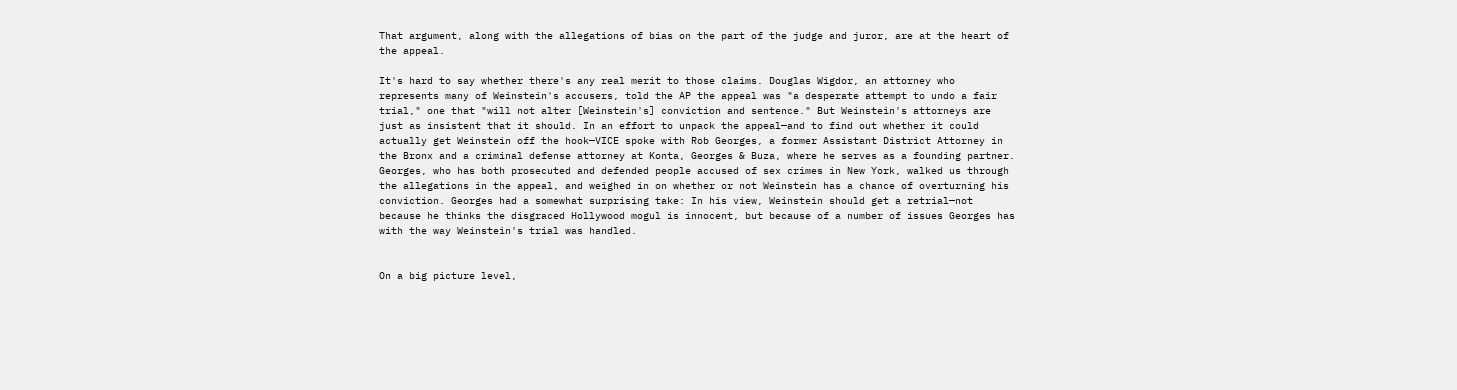That argument, along with the allegations of bias on the part of the judge and juror, are at the heart of the appeal.

It's hard to say whether there's any real merit to those claims. Douglas Wigdor, an attorney who represents many of Weinstein's accusers, told the AP the appeal was "a desperate attempt to undo a fair trial," one that "will not alter [Weinstein's] conviction and sentence." But Weinstein's attorneys are just as insistent that it should. In an effort to unpack the appeal—and to find out whether it could actually get Weinstein off the hook—VICE spoke with Rob Georges, a former Assistant District Attorney in the Bronx and a criminal defense attorney at Konta, Georges & Buza, where he serves as a founding partner. Georges, who has both prosecuted and defended people accused of sex crimes in New York, walked us through the allegations in the appeal, and weighed in on whether or not Weinstein has a chance of overturning his conviction. Georges had a somewhat surprising take: In his view, Weinstein should get a retrial—not because he thinks the disgraced Hollywood mogul is innocent, but because of a number of issues Georges has with the way Weinstein's trial was handled.


On a big picture level,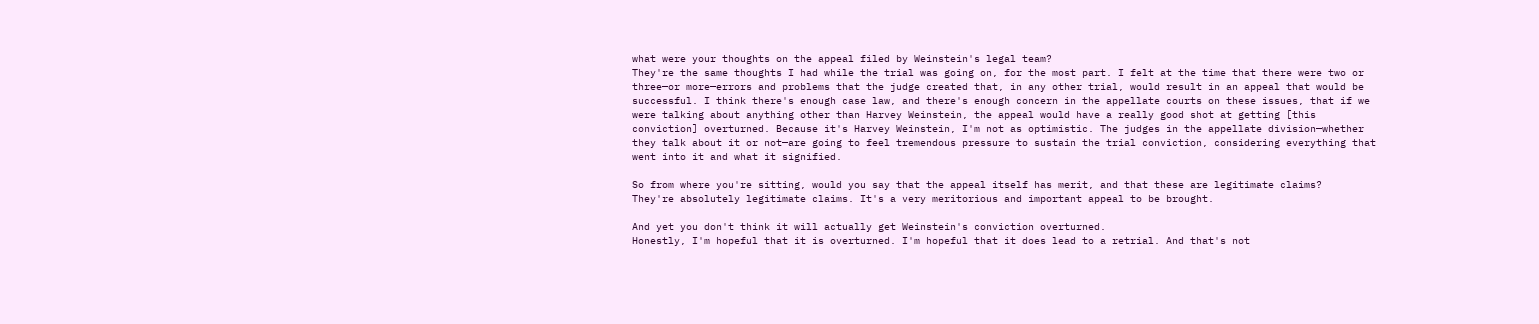what were your thoughts on the appeal filed by Weinstein's legal team?
They're the same thoughts I had while the trial was going on, for the most part. I felt at the time that there were two or three—or more—errors and problems that the judge created that, in any other trial, would result in an appeal that would be successful. I think there's enough case law, and there's enough concern in the appellate courts on these issues, that if we were talking about anything other than Harvey Weinstein, the appeal would have a really good shot at getting [this conviction] overturned. Because it's Harvey Weinstein, I'm not as optimistic. The judges in the appellate division—whether they talk about it or not—are going to feel tremendous pressure to sustain the trial conviction, considering everything that went into it and what it signified.

So from where you're sitting, would you say that the appeal itself has merit, and that these are legitimate claims?
They're absolutely legitimate claims. It's a very meritorious and important appeal to be brought.

And yet you don't think it will actually get Weinstein's conviction overturned.
Honestly, I'm hopeful that it is overturned. I'm hopeful that it does lead to a retrial. And that's not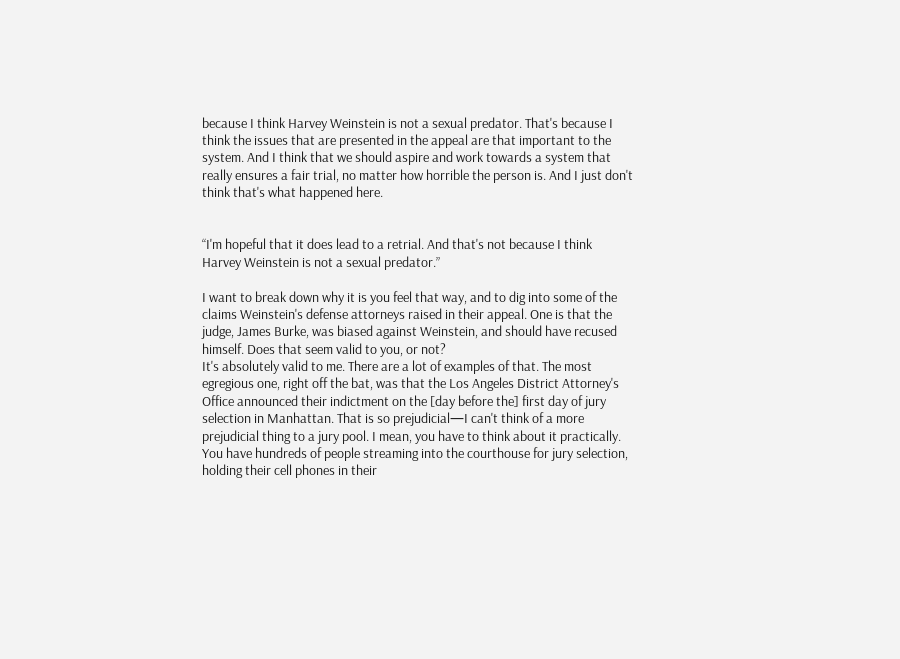because I think Harvey Weinstein is not a sexual predator. That's because I think the issues that are presented in the appeal are that important to the system. And I think that we should aspire and work towards a system that really ensures a fair trial, no matter how horrible the person is. And I just don't think that's what happened here.


“I'm hopeful that it does lead to a retrial. And that's not because I think Harvey Weinstein is not a sexual predator.”

I want to break down why it is you feel that way, and to dig into some of the claims Weinstein's defense attorneys raised in their appeal. One is that the judge, James Burke, was biased against Weinstein, and should have recused himself. Does that seem valid to you, or not?
It's absolutely valid to me. There are a lot of examples of that. The most egregious one, right off the bat, was that the Los Angeles District Attorney's Office announced their indictment on the [day before the] first day of jury selection in Manhattan. That is so prejudicial—I can't think of a more prejudicial thing to a jury pool. I mean, you have to think about it practically. You have hundreds of people streaming into the courthouse for jury selection, holding their cell phones in their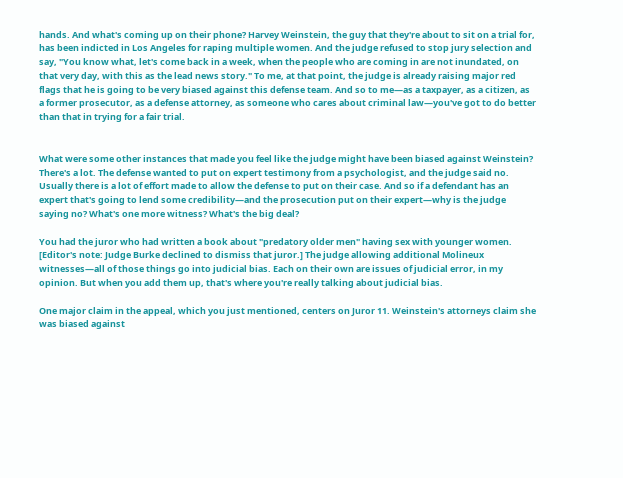hands. And what's coming up on their phone? Harvey Weinstein, the guy that they're about to sit on a trial for, has been indicted in Los Angeles for raping multiple women. And the judge refused to stop jury selection and say, "You know what, let's come back in a week, when the people who are coming in are not inundated, on that very day, with this as the lead news story." To me, at that point, the judge is already raising major red flags that he is going to be very biased against this defense team. And so to me—as a taxpayer, as a citizen, as a former prosecutor, as a defense attorney, as someone who cares about criminal law—you've got to do better than that in trying for a fair trial.


What were some other instances that made you feel like the judge might have been biased against Weinstein?
There's a lot. The defense wanted to put on expert testimony from a psychologist, and the judge said no. Usually there is a lot of effort made to allow the defense to put on their case. And so if a defendant has an expert that's going to lend some credibility—and the prosecution put on their expert—why is the judge saying no? What's one more witness? What's the big deal?

You had the juror who had written a book about "predatory older men" having sex with younger women. [Editor's note: Judge Burke declined to dismiss that juror.] The judge allowing additional Molineux witnesses—all of those things go into judicial bias. Each on their own are issues of judicial error, in my opinion. But when you add them up, that's where you're really talking about judicial bias.

One major claim in the appeal, which you just mentioned, centers on Juror 11. Weinstein's attorneys claim she was biased against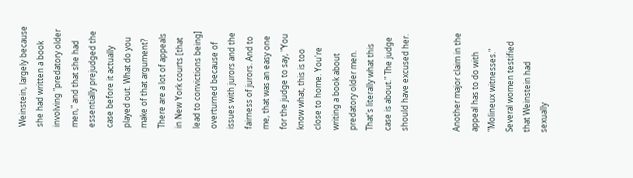Weinstein, largely because she had written a book involving "predatory older men," and that she had essentially prejudged the case before it actually played out. What do you make of that argument?
There are a lot of appeals in New York courts [that lead to convictions being] overturned because of issues with jurors and the fairness of jurors. And to me, that was an easy one for the judge to say, "You know what, this is too close to home. You're writing a book about predatory older men. That's literally what this case is about." The judge should have excused her.


Another major claim in the appeal has to do with "Molineux witnesses." Several women testified that Weinstein had sexually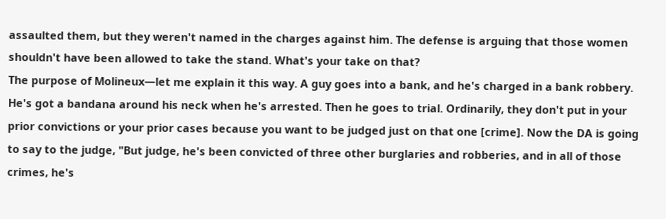assaulted them, but they weren't named in the charges against him. The defense is arguing that those women shouldn't have been allowed to take the stand. What's your take on that?
The purpose of Molineux—let me explain it this way. A guy goes into a bank, and he's charged in a bank robbery. He's got a bandana around his neck when he's arrested. Then he goes to trial. Ordinarily, they don't put in your prior convictions or your prior cases because you want to be judged just on that one [crime]. Now the DA is going to say to the judge, "But judge, he's been convicted of three other burglaries and robberies, and in all of those crimes, he's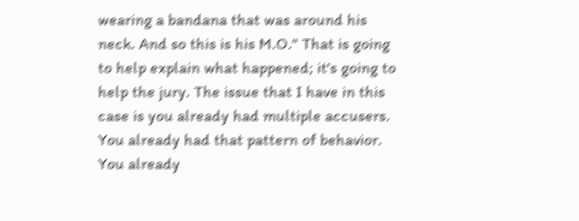wearing a bandana that was around his neck. And so this is his M.O." That is going to help explain what happened; it's going to help the jury. The issue that I have in this case is you already had multiple accusers. You already had that pattern of behavior. You already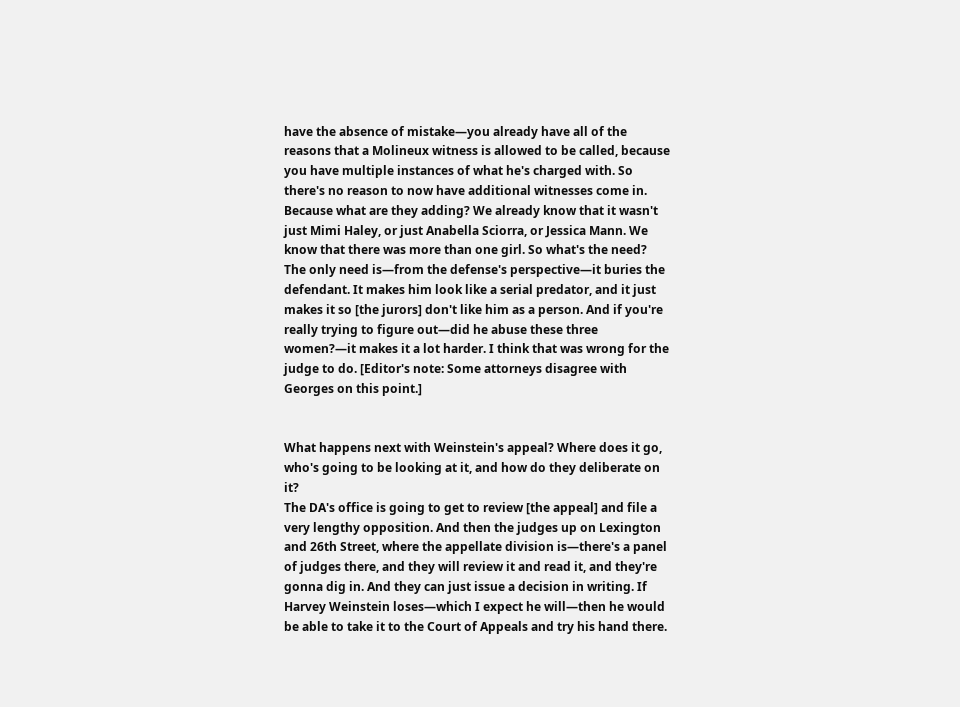have the absence of mistake—you already have all of the reasons that a Molineux witness is allowed to be called, because you have multiple instances of what he's charged with. So there's no reason to now have additional witnesses come in. Because what are they adding? We already know that it wasn't just Mimi Haley, or just Anabella Sciorra, or Jessica Mann. We know that there was more than one girl. So what's the need? The only need is—from the defense's perspective—it buries the defendant. It makes him look like a serial predator, and it just makes it so [the jurors] don't like him as a person. And if you're really trying to figure out—did he abuse these three women?—it makes it a lot harder. I think that was wrong for the judge to do. [Editor's note: Some attorneys disagree with Georges on this point.]


What happens next with Weinstein's appeal? Where does it go, who's going to be looking at it, and how do they deliberate on it?
The DA's office is going to get to review [the appeal] and file a very lengthy opposition. And then the judges up on Lexington and 26th Street, where the appellate division is—there's a panel of judges there, and they will review it and read it, and they're gonna dig in. And they can just issue a decision in writing. If Harvey Weinstein loses—which I expect he will—then he would be able to take it to the Court of Appeals and try his hand there.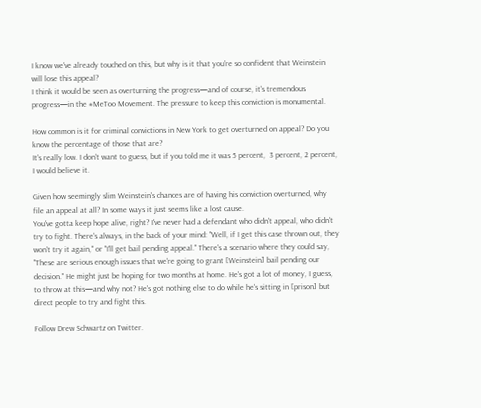I know we've already touched on this, but why is it that you're so confident that Weinstein will lose this appeal?
I think it would be seen as overturning the progress—and of course, it's tremendous progress—in the #MeToo Movement. The pressure to keep this conviction is monumental.

How common is it for criminal convictions in New York to get overturned on appeal? Do you know the percentage of those that are?
It's really low. I don't want to guess, but if you told me it was 5 percent,  3 percent, 2 percent, I would believe it.

Given how seemingly slim Weinstein's chances are of having his conviction overturned, why file an appeal at all? In some ways it just seems like a lost cause.
You've gotta keep hope alive, right? I've never had a defendant who didn't appeal, who didn't try to fight. There's always, in the back of your mind: "Well, if I get this case thrown out, they won't try it again," or "I'll get bail pending appeal." There's a scenario where they could say, "These are serious enough issues that we're going to grant [Weinstein] bail pending our decision." He might just be hoping for two months at home. He's got a lot of money, I guess, to throw at this—and why not? He's got nothing else to do while he's sitting in [prison] but direct people to try and fight this.

Follow Drew Schwartz on Twitter.